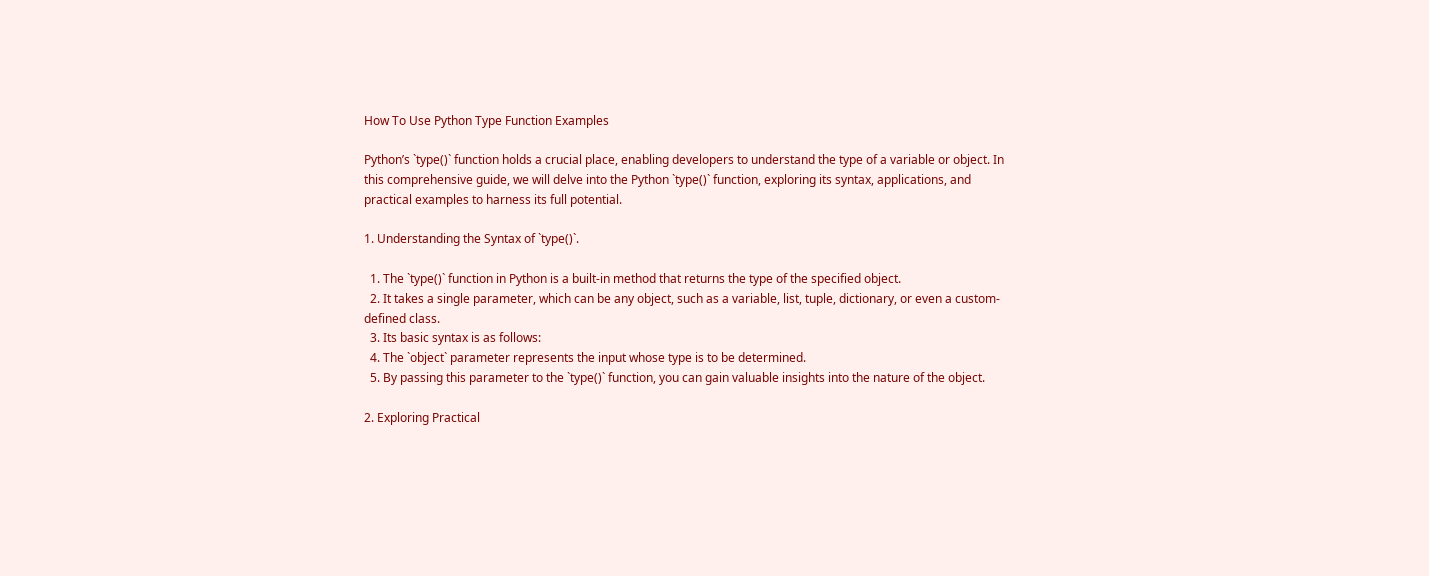How To Use Python Type Function Examples

Python’s `type()` function holds a crucial place, enabling developers to understand the type of a variable or object. In this comprehensive guide, we will delve into the Python `type()` function, exploring its syntax, applications, and practical examples to harness its full potential.

1. Understanding the Syntax of `type()`.

  1. The `type()` function in Python is a built-in method that returns the type of the specified object.
  2. It takes a single parameter, which can be any object, such as a variable, list, tuple, dictionary, or even a custom-defined class.
  3. Its basic syntax is as follows:
  4. The `object` parameter represents the input whose type is to be determined.
  5. By passing this parameter to the `type()` function, you can gain valuable insights into the nature of the object.

2. Exploring Practical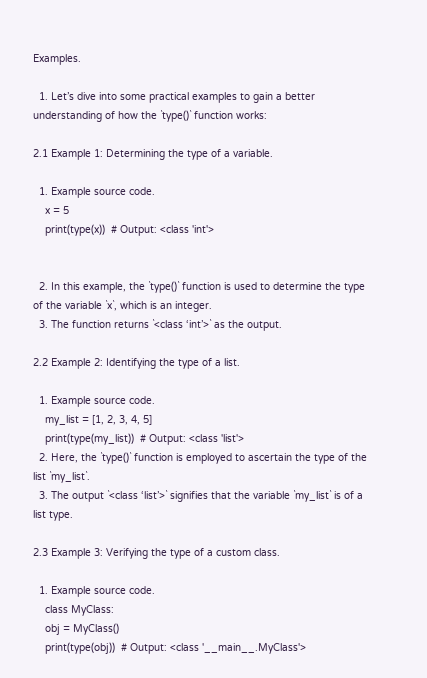Examples.

  1. Let’s dive into some practical examples to gain a better understanding of how the `type()` function works:

2.1 Example 1: Determining the type of a variable.

  1. Example source code.
    x = 5
    print(type(x))  # Output: <class 'int'>


  2. In this example, the `type()` function is used to determine the type of the variable `x`, which is an integer.
  3. The function returns `<class ‘int’>` as the output.

2.2 Example 2: Identifying the type of a list.

  1. Example source code.
    my_list = [1, 2, 3, 4, 5]
    print(type(my_list))  # Output: <class 'list'>
  2. Here, the `type()` function is employed to ascertain the type of the list `my_list`.
  3. The output `<class ‘list’>` signifies that the variable `my_list` is of a list type.

2.3 Example 3: Verifying the type of a custom class.

  1. Example source code.
    class MyClass:
    obj = MyClass()
    print(type(obj))  # Output: <class '__main__.MyClass'>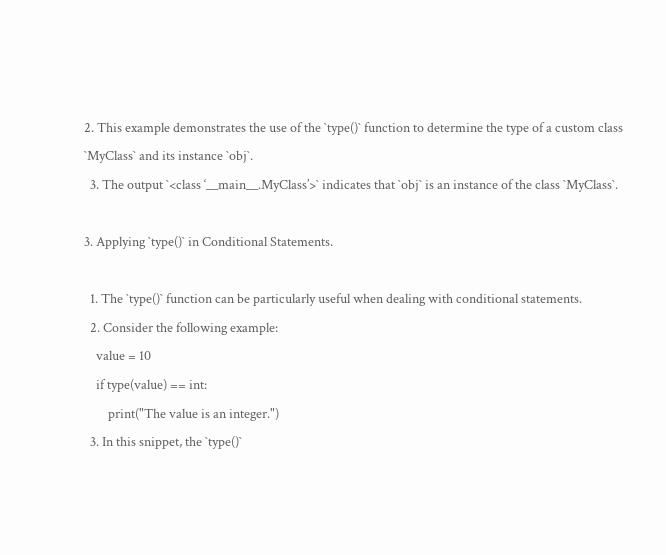2. This example demonstrates the use of the `type()` function to determine the type of a custom class `MyClass` and its instance `obj`.
  3. The output `<class ‘__main__.MyClass’>` indicates that `obj` is an instance of the class `MyClass`.

3. Applying `type()` in Conditional Statements.

  1. The `type()` function can be particularly useful when dealing with conditional statements.
  2. Consider the following example:
    value = 10
    if type(value) == int:
        print("The value is an integer.")
  3. In this snippet, the `type()`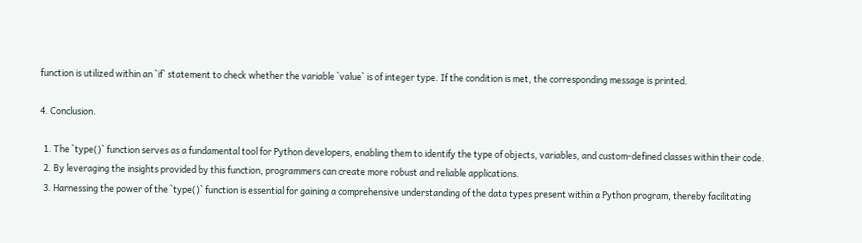function is utilized within an `if` statement to check whether the variable `value` is of integer type. If the condition is met, the corresponding message is printed.

4. Conclusion.

  1. The `type()` function serves as a fundamental tool for Python developers, enabling them to identify the type of objects, variables, and custom-defined classes within their code.
  2. By leveraging the insights provided by this function, programmers can create more robust and reliable applications.
  3. Harnessing the power of the `type()` function is essential for gaining a comprehensive understanding of the data types present within a Python program, thereby facilitating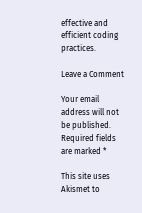effective and efficient coding practices.

Leave a Comment

Your email address will not be published. Required fields are marked *

This site uses Akismet to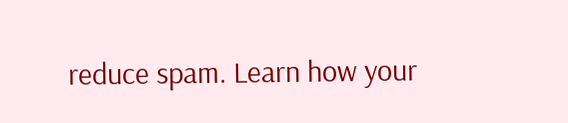reduce spam. Learn how your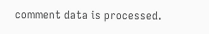comment data is processed.